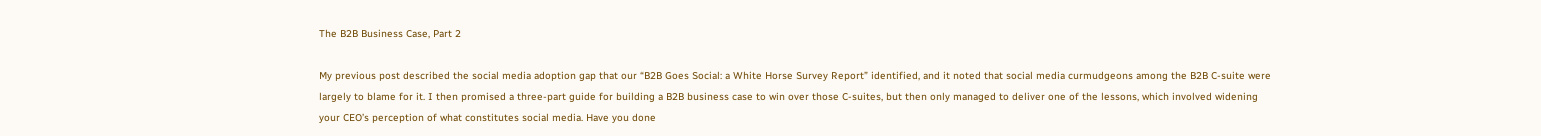The B2B Business Case, Part 2

My previous post described the social media adoption gap that our “B2B Goes Social: a White Horse Survey Report” identified, and it noted that social media curmudgeons among the B2B C-suite were largely to blame for it. I then promised a three-part guide for building a B2B business case to win over those C-suites, but then only managed to deliver one of the lessons, which involved widening your CEO’s perception of what constitutes social media. Have you done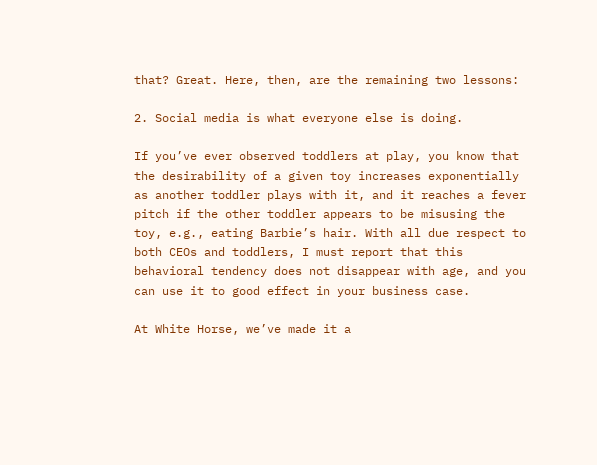that? Great. Here, then, are the remaining two lessons:

2. Social media is what everyone else is doing.

If you’ve ever observed toddlers at play, you know that the desirability of a given toy increases exponentially as another toddler plays with it, and it reaches a fever pitch if the other toddler appears to be misusing the toy, e.g., eating Barbie’s hair. With all due respect to both CEOs and toddlers, I must report that this behavioral tendency does not disappear with age, and you can use it to good effect in your business case.

At White Horse, we’ve made it a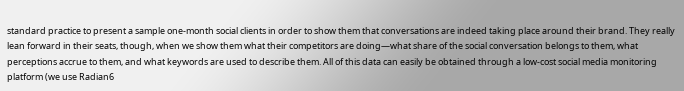standard practice to present a sample one-month social clients in order to show them that conversations are indeed taking place around their brand. They really lean forward in their seats, though, when we show them what their competitors are doing—what share of the social conversation belongs to them, what perceptions accrue to them, and what keywords are used to describe them. All of this data can easily be obtained through a low-cost social media monitoring platform (we use Radian6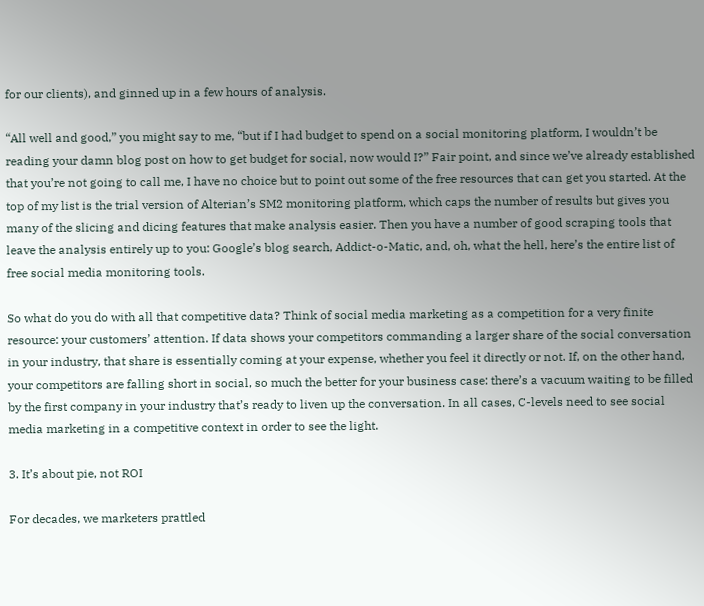for our clients), and ginned up in a few hours of analysis.

“All well and good,” you might say to me, “but if I had budget to spend on a social monitoring platform, I wouldn’t be reading your damn blog post on how to get budget for social, now would I?” Fair point, and since we’ve already established that you’re not going to call me, I have no choice but to point out some of the free resources that can get you started. At the top of my list is the trial version of Alterian’s SM2 monitoring platform, which caps the number of results but gives you many of the slicing and dicing features that make analysis easier. Then you have a number of good scraping tools that leave the analysis entirely up to you: Google’s blog search, Addict-o-Matic, and, oh, what the hell, here’s the entire list of free social media monitoring tools.

So what do you do with all that competitive data? Think of social media marketing as a competition for a very finite resource: your customers’ attention. If data shows your competitors commanding a larger share of the social conversation in your industry, that share is essentially coming at your expense, whether you feel it directly or not. If, on the other hand, your competitors are falling short in social, so much the better for your business case: there’s a vacuum waiting to be filled by the first company in your industry that’s ready to liven up the conversation. In all cases, C-levels need to see social media marketing in a competitive context in order to see the light.

3. It’s about pie, not ROI

For decades, we marketers prattled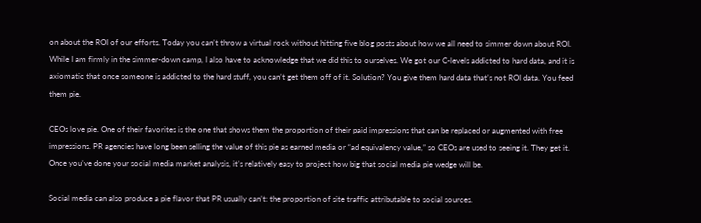on about the ROI of our efforts. Today you can’t throw a virtual rock without hitting five blog posts about how we all need to simmer down about ROI. While I am firmly in the simmer-down camp, I also have to acknowledge that we did this to ourselves. We got our C-levels addicted to hard data, and it is axiomatic that once someone is addicted to the hard stuff, you can’t get them off of it. Solution? You give them hard data that’s not ROI data. You feed them pie.

CEOs love pie. One of their favorites is the one that shows them the proportion of their paid impressions that can be replaced or augmented with free impressions. PR agencies have long been selling the value of this pie as earned media or “ad equivalency value,” so CEOs are used to seeing it. They get it. Once you’ve done your social media market analysis, it’s relatively easy to project how big that social media pie wedge will be.

Social media can also produce a pie flavor that PR usually can’t: the proportion of site traffic attributable to social sources.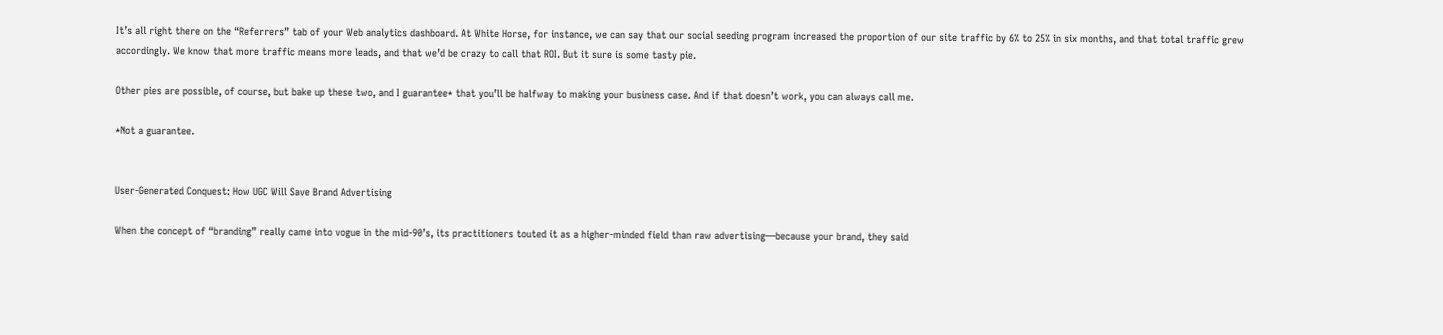It’s all right there on the “Referrers” tab of your Web analytics dashboard. At White Horse, for instance, we can say that our social seeding program increased the proportion of our site traffic by 6% to 25% in six months, and that total traffic grew accordingly. We know that more traffic means more leads, and that we’d be crazy to call that ROI. But it sure is some tasty pie.

Other pies are possible, of course, but bake up these two, and I guarantee* that you’ll be halfway to making your business case. And if that doesn’t work, you can always call me.

*Not a guarantee.


User-Generated Conquest: How UGC Will Save Brand Advertising

When the concept of “branding” really came into vogue in the mid-90’s, its practitioners touted it as a higher-minded field than raw advertising—because your brand, they said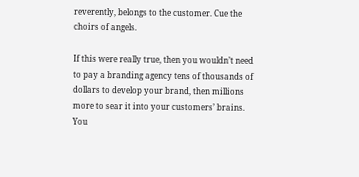reverently, belongs to the customer. Cue the choirs of angels.

If this were really true, then you wouldn’t need to pay a branding agency tens of thousands of dollars to develop your brand, then millions more to sear it into your customers’ brains. You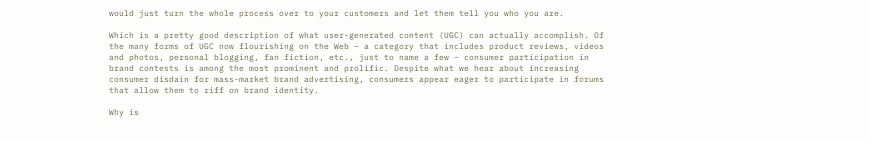would just turn the whole process over to your customers and let them tell you who you are.

Which is a pretty good description of what user-generated content (UGC) can actually accomplish. Of the many forms of UGC now flourishing on the Web – a category that includes product reviews, videos and photos, personal blogging, fan fiction, etc., just to name a few – consumer participation in brand contests is among the most prominent and prolific. Despite what we hear about increasing consumer disdain for mass-market brand advertising, consumers appear eager to participate in forums that allow them to riff on brand identity.

Why is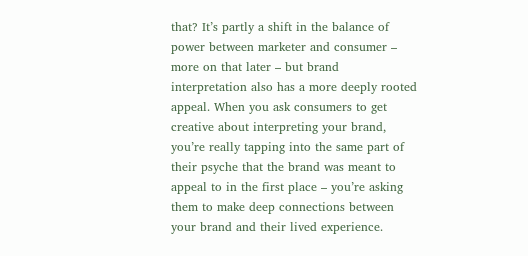that? It’s partly a shift in the balance of power between marketer and consumer – more on that later – but brand interpretation also has a more deeply rooted appeal. When you ask consumers to get creative about interpreting your brand, you’re really tapping into the same part of their psyche that the brand was meant to appeal to in the first place – you’re asking them to make deep connections between your brand and their lived experience.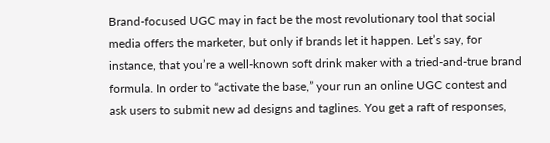Brand-focused UGC may in fact be the most revolutionary tool that social media offers the marketer, but only if brands let it happen. Let’s say, for instance, that you’re a well-known soft drink maker with a tried-and-true brand formula. In order to “activate the base,” your run an online UGC contest and ask users to submit new ad designs and taglines. You get a raft of responses,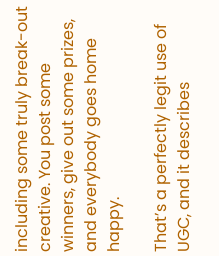including some truly break-out creative. You post some winners, give out some prizes, and everybody goes home happy.

That’s a perfectly legit use of UGC, and it describes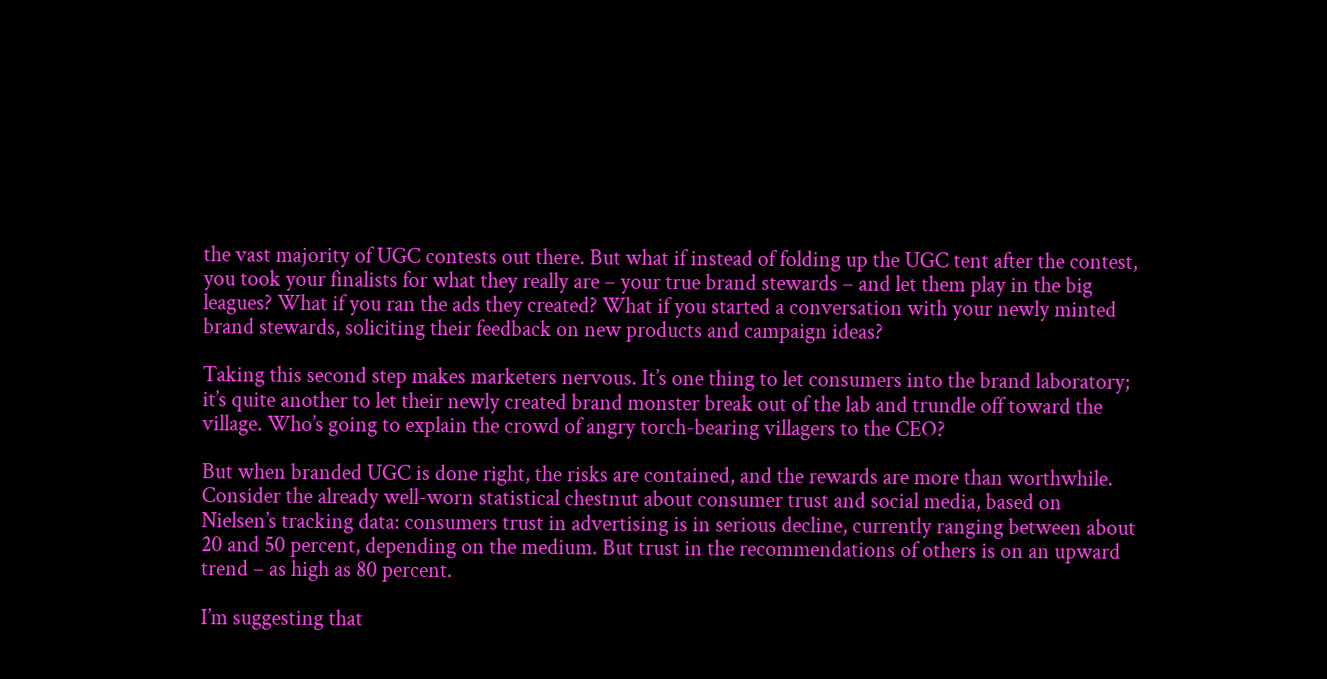the vast majority of UGC contests out there. But what if instead of folding up the UGC tent after the contest, you took your finalists for what they really are – your true brand stewards – and let them play in the big leagues? What if you ran the ads they created? What if you started a conversation with your newly minted brand stewards, soliciting their feedback on new products and campaign ideas?

Taking this second step makes marketers nervous. It’s one thing to let consumers into the brand laboratory; it’s quite another to let their newly created brand monster break out of the lab and trundle off toward the village. Who’s going to explain the crowd of angry torch-bearing villagers to the CEO?

But when branded UGC is done right, the risks are contained, and the rewards are more than worthwhile. Consider the already well-worn statistical chestnut about consumer trust and social media, based on Nielsen’s tracking data: consumers trust in advertising is in serious decline, currently ranging between about 20 and 50 percent, depending on the medium. But trust in the recommendations of others is on an upward trend – as high as 80 percent.

I’m suggesting that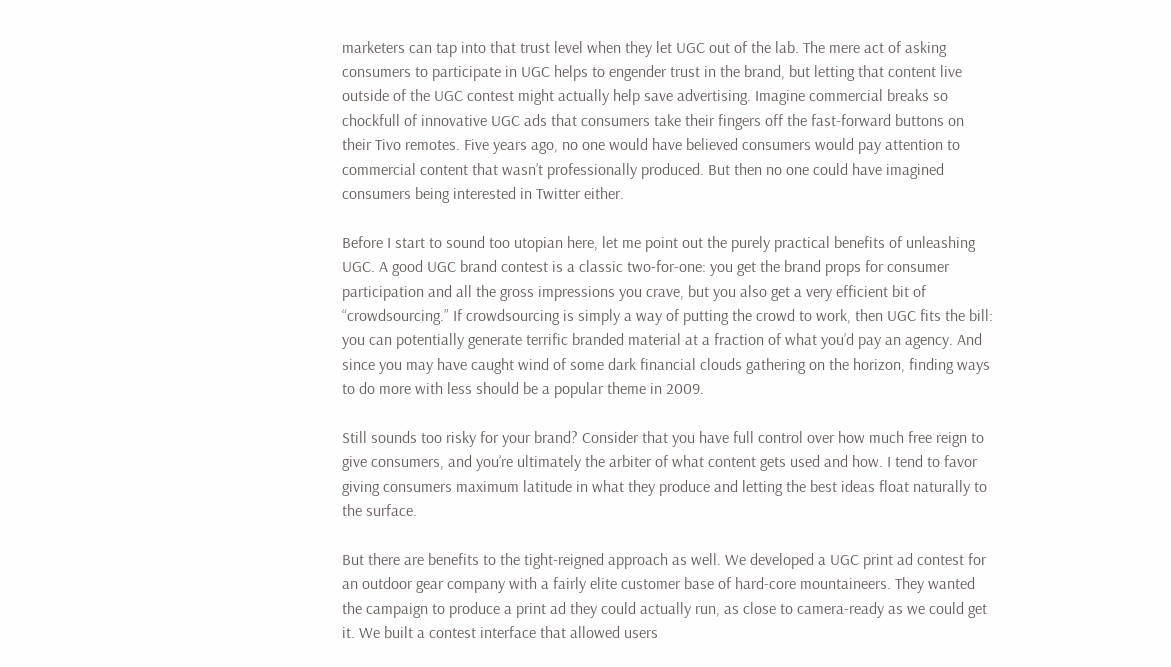marketers can tap into that trust level when they let UGC out of the lab. The mere act of asking consumers to participate in UGC helps to engender trust in the brand, but letting that content live outside of the UGC contest might actually help save advertising. Imagine commercial breaks so chockfull of innovative UGC ads that consumers take their fingers off the fast-forward buttons on their Tivo remotes. Five years ago, no one would have believed consumers would pay attention to commercial content that wasn’t professionally produced. But then no one could have imagined consumers being interested in Twitter either.

Before I start to sound too utopian here, let me point out the purely practical benefits of unleashing UGC. A good UGC brand contest is a classic two-for-one: you get the brand props for consumer participation and all the gross impressions you crave, but you also get a very efficient bit of “crowdsourcing.” If crowdsourcing is simply a way of putting the crowd to work, then UGC fits the bill: you can potentially generate terrific branded material at a fraction of what you’d pay an agency. And since you may have caught wind of some dark financial clouds gathering on the horizon, finding ways to do more with less should be a popular theme in 2009.

Still sounds too risky for your brand? Consider that you have full control over how much free reign to give consumers, and you’re ultimately the arbiter of what content gets used and how. I tend to favor giving consumers maximum latitude in what they produce and letting the best ideas float naturally to the surface.

But there are benefits to the tight-reigned approach as well. We developed a UGC print ad contest for an outdoor gear company with a fairly elite customer base of hard-core mountaineers. They wanted the campaign to produce a print ad they could actually run, as close to camera-ready as we could get it. We built a contest interface that allowed users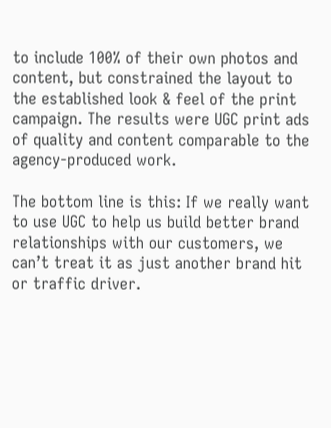to include 100% of their own photos and content, but constrained the layout to the established look & feel of the print campaign. The results were UGC print ads of quality and content comparable to the agency-produced work.

The bottom line is this: If we really want to use UGC to help us build better brand relationships with our customers, we can’t treat it as just another brand hit or traffic driver.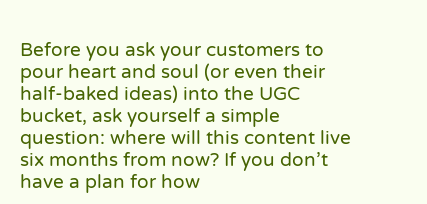Before you ask your customers to pour heart and soul (or even their half-baked ideas) into the UGC bucket, ask yourself a simple question: where will this content live six months from now? If you don’t have a plan for how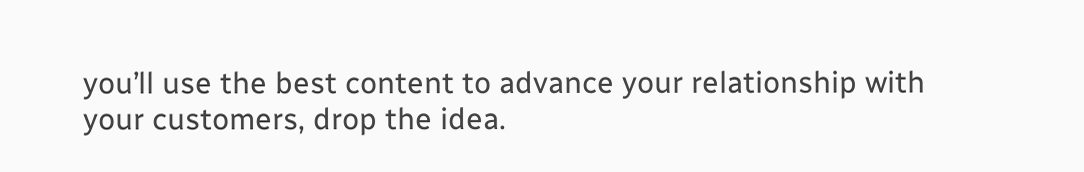you’ll use the best content to advance your relationship with your customers, drop the idea.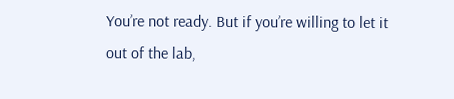You’re not ready. But if you’re willing to let it out of the lab,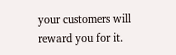your customers will reward you for it.